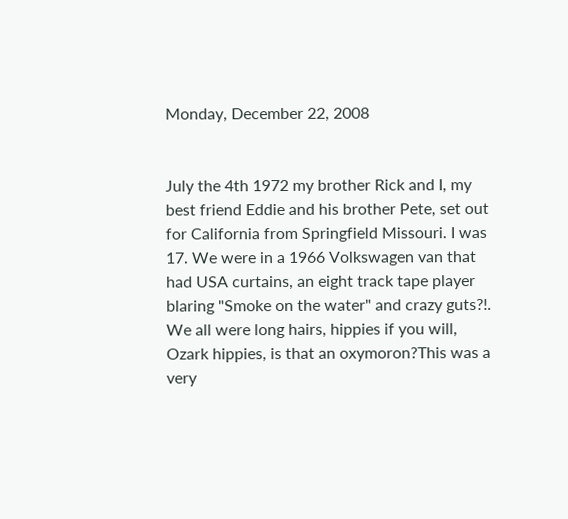Monday, December 22, 2008


July the 4th 1972 my brother Rick and I, my best friend Eddie and his brother Pete, set out for California from Springfield Missouri. I was 17. We were in a 1966 Volkswagen van that had USA curtains, an eight track tape player blaring "Smoke on the water" and crazy guts?!. We all were long hairs, hippies if you will, Ozark hippies, is that an oxymoron?This was a very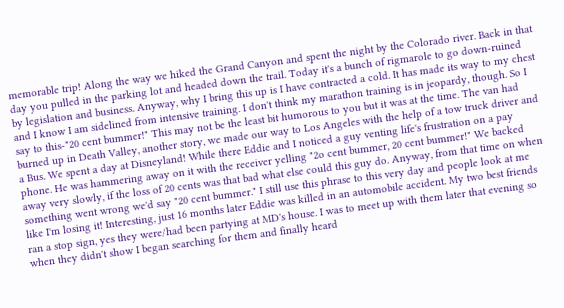memorable trip! Along the way we hiked the Grand Canyon and spent the night by the Colorado river. Back in that day you pulled in the parking lot and headed down the trail. Today it's a bunch of rigmarole to go down-ruined by legislation and business. Anyway, why I bring this up is I have contracted a cold. It has made its way to my chest and I know I am sidelined from intensive training. I don't think my marathon training is in jeopardy, though. So I say to this-"20 cent bummer!" This may not be the least bit humorous to you but it was at the time. The van had burned up in Death Valley, another story, we made our way to Los Angeles with the help of a tow truck driver and a Bus. We spent a day at Disneyland! While there Eddie and I noticed a guy venting life's frustration on a pay phone. He was hammering away on it with the receiver yelling "2o cent bummer, 20 cent bummer!" We backed away very slowly, if the loss of 20 cents was that bad what else could this guy do. Anyway, from that time on when something went wrong we'd say "20 cent bummer." I still use this phrase to this very day and people look at me like I'm losing it! Interesting, just 16 months later Eddie was killed in an automobile accident. My two best friends ran a stop sign, yes they were/had been partying at MD's house. I was to meet up with them later that evening so when they didn't show I began searching for them and finally heard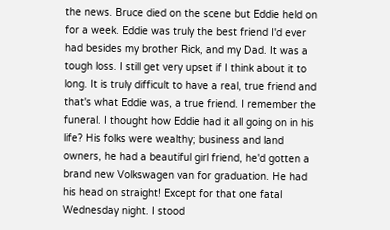the news. Bruce died on the scene but Eddie held on for a week. Eddie was truly the best friend I'd ever had besides my brother Rick, and my Dad. It was a tough loss. I still get very upset if I think about it to long. It is truly difficult to have a real, true friend and that's what Eddie was, a true friend. I remember the funeral. I thought how Eddie had it all going on in his life? His folks were wealthy; business and land owners, he had a beautiful girl friend, he'd gotten a brand new Volkswagen van for graduation. He had his head on straight! Except for that one fatal Wednesday night. I stood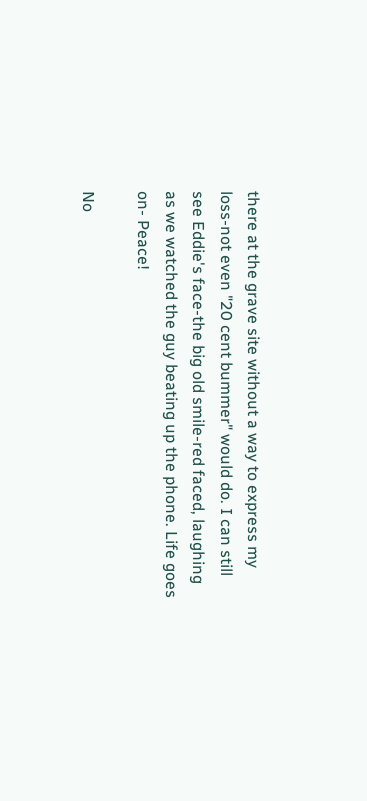there at the grave site without a way to express my loss-not even "20 cent bummer" would do. I can still see Eddie's face-the big old smile-red faced, laughing as we watched the guy beating up the phone. Life goes on- Peace!

No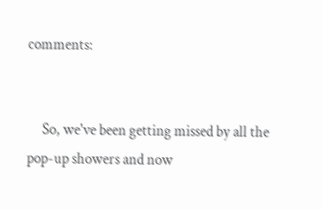comments:


     So, we've been getting missed by all the pop-up showers and now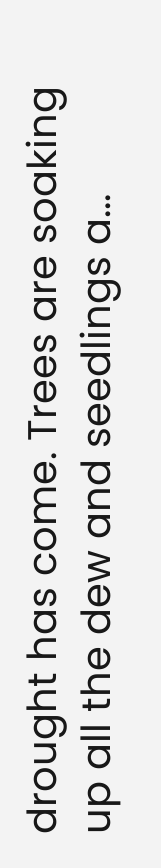drought has come. Trees are soaking up all the dew and seedlings a...